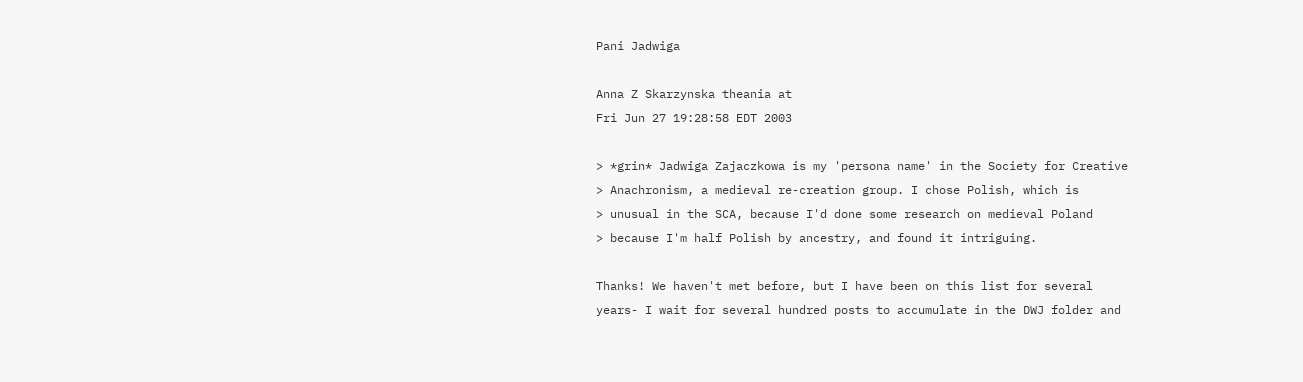Pani Jadwiga

Anna Z Skarzynska theania at
Fri Jun 27 19:28:58 EDT 2003

> *grin* Jadwiga Zajaczkowa is my 'persona name' in the Society for Creative
> Anachronism, a medieval re-creation group. I chose Polish, which is
> unusual in the SCA, because I'd done some research on medieval Poland
> because I'm half Polish by ancestry, and found it intriguing.

Thanks! We haven't met before, but I have been on this list for several
years- I wait for several hundred posts to accumulate in the DWJ folder and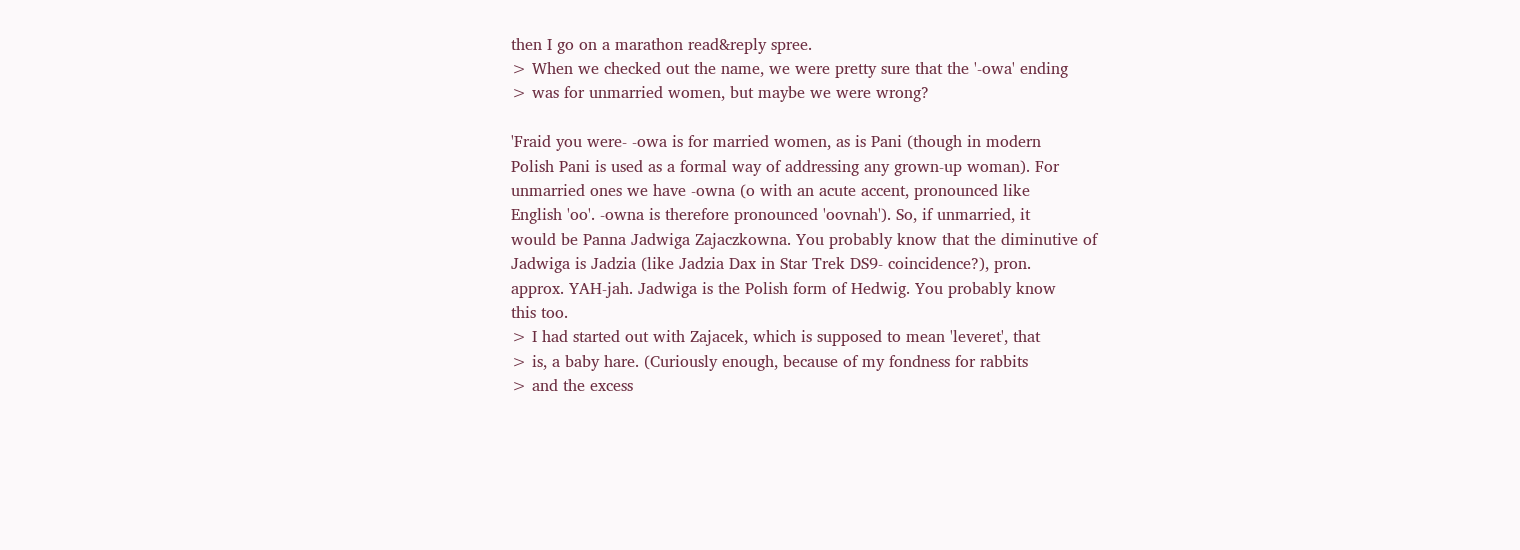then I go on a marathon read&reply spree.
> When we checked out the name, we were pretty sure that the '-owa' ending
> was for unmarried women, but maybe we were wrong?

'Fraid you were- -owa is for married women, as is Pani (though in modern
Polish Pani is used as a formal way of addressing any grown-up woman). For
unmarried ones we have -owna (o with an acute accent, pronounced like
English 'oo'. -owna is therefore pronounced 'oovnah'). So, if unmarried, it
would be Panna Jadwiga Zajaczkowna. You probably know that the diminutive of
Jadwiga is Jadzia (like Jadzia Dax in Star Trek DS9- coincidence?), pron.
approx. YAH-jah. Jadwiga is the Polish form of Hedwig. You probably know
this too.
> I had started out with Zajacek, which is supposed to mean 'leveret', that
> is, a baby hare. (Curiously enough, because of my fondness for rabbits
> and the excess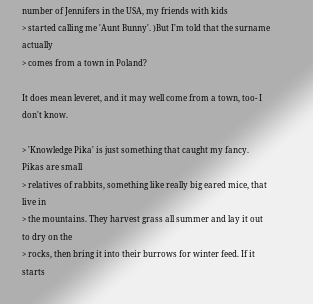number of Jennifers in the USA, my friends with kids
> started calling me 'Aunt Bunny'. )But I'm told that the surname actually
> comes from a town in Poland?

It does mean leveret, and it may well come from a town, too- I don't know.

> 'Knowledge Pika' is just something that caught my fancy. Pikas are small
> relatives of rabbits, something like really big eared mice, that live in
> the mountains. They harvest grass all summer and lay it out to dry on the
> rocks, then bring it into their burrows for winter feed. If it starts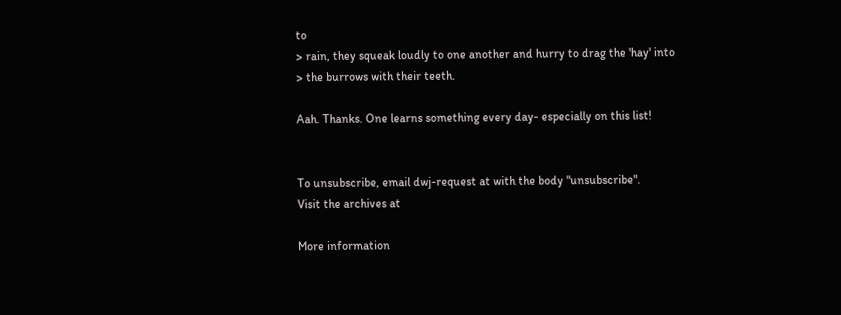to
> rain, they squeak loudly to one another and hurry to drag the 'hay' into
> the burrows with their teeth.

Aah. Thanks. One learns something every day- especially on this list!


To unsubscribe, email dwj-request at with the body "unsubscribe".
Visit the archives at

More information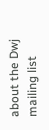about the Dwj mailing list